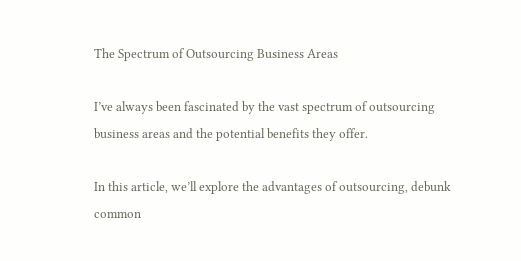The Spectrum of Outsourcing Business Areas

I’ve always been fascinated by the vast spectrum of outsourcing business areas and the potential benefits they offer.

In this article, we’ll explore the advantages of outsourcing, debunk common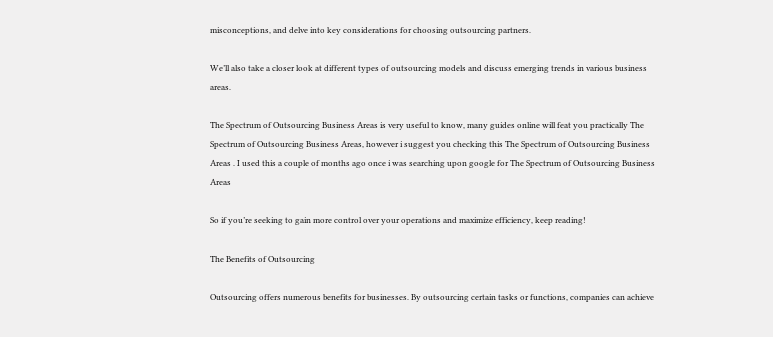misconceptions, and delve into key considerations for choosing outsourcing partners.

We’ll also take a closer look at different types of outsourcing models and discuss emerging trends in various business areas.

The Spectrum of Outsourcing Business Areas is very useful to know, many guides online will feat you practically The Spectrum of Outsourcing Business Areas, however i suggest you checking this The Spectrum of Outsourcing Business Areas . I used this a couple of months ago once i was searching upon google for The Spectrum of Outsourcing Business Areas

So if you’re seeking to gain more control over your operations and maximize efficiency, keep reading!

The Benefits of Outsourcing

Outsourcing offers numerous benefits for businesses. By outsourcing certain tasks or functions, companies can achieve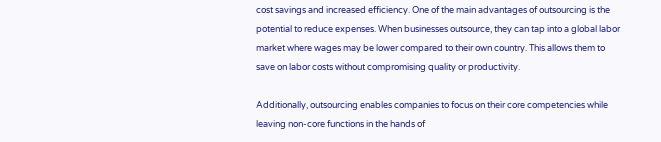cost savings and increased efficiency. One of the main advantages of outsourcing is the potential to reduce expenses. When businesses outsource, they can tap into a global labor market where wages may be lower compared to their own country. This allows them to save on labor costs without compromising quality or productivity.

Additionally, outsourcing enables companies to focus on their core competencies while leaving non-core functions in the hands of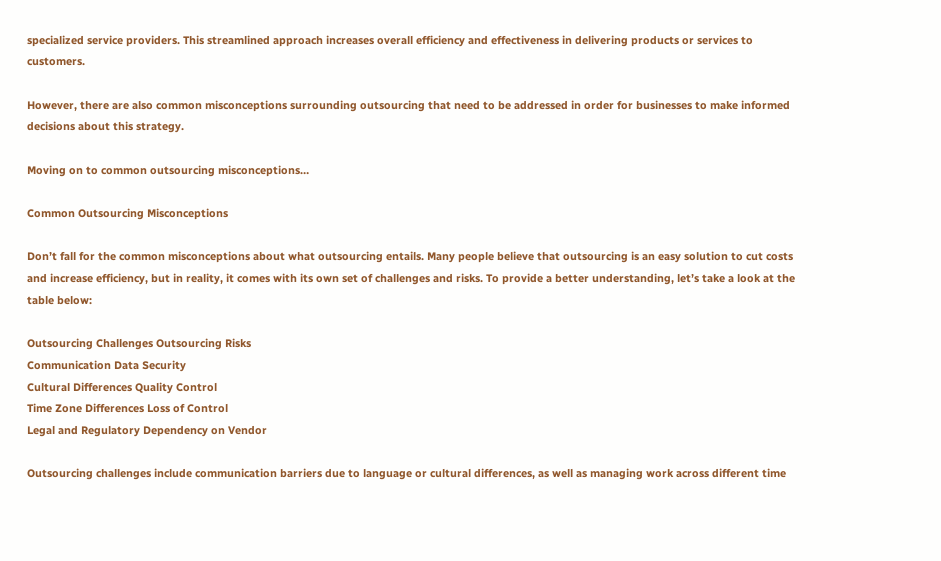specialized service providers. This streamlined approach increases overall efficiency and effectiveness in delivering products or services to customers.

However, there are also common misconceptions surrounding outsourcing that need to be addressed in order for businesses to make informed decisions about this strategy.

Moving on to common outsourcing misconceptions…

Common Outsourcing Misconceptions

Don’t fall for the common misconceptions about what outsourcing entails. Many people believe that outsourcing is an easy solution to cut costs and increase efficiency, but in reality, it comes with its own set of challenges and risks. To provide a better understanding, let’s take a look at the table below:

Outsourcing Challenges Outsourcing Risks
Communication Data Security
Cultural Differences Quality Control
Time Zone Differences Loss of Control
Legal and Regulatory Dependency on Vendor

Outsourcing challenges include communication barriers due to language or cultural differences, as well as managing work across different time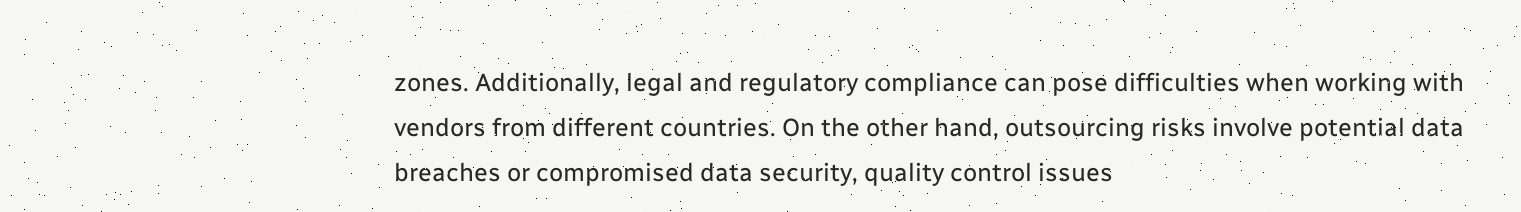zones. Additionally, legal and regulatory compliance can pose difficulties when working with vendors from different countries. On the other hand, outsourcing risks involve potential data breaches or compromised data security, quality control issues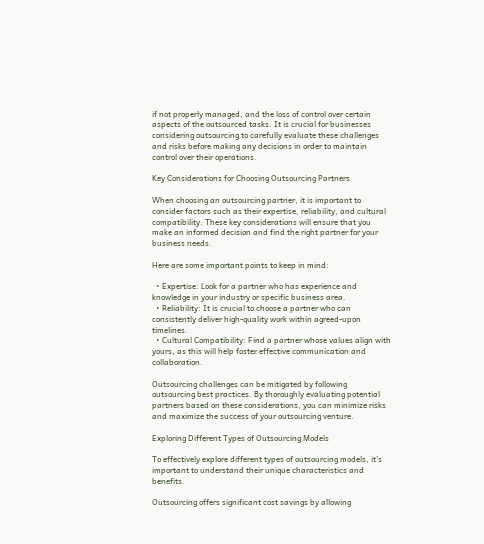if not properly managed, and the loss of control over certain aspects of the outsourced tasks. It is crucial for businesses considering outsourcing to carefully evaluate these challenges and risks before making any decisions in order to maintain control over their operations.

Key Considerations for Choosing Outsourcing Partners

When choosing an outsourcing partner, it is important to consider factors such as their expertise, reliability, and cultural compatibility. These key considerations will ensure that you make an informed decision and find the right partner for your business needs.

Here are some important points to keep in mind:

  • Expertise: Look for a partner who has experience and knowledge in your industry or specific business area.
  • Reliability: It is crucial to choose a partner who can consistently deliver high-quality work within agreed-upon timelines.
  • Cultural Compatibility: Find a partner whose values align with yours, as this will help foster effective communication and collaboration.

Outsourcing challenges can be mitigated by following outsourcing best practices. By thoroughly evaluating potential partners based on these considerations, you can minimize risks and maximize the success of your outsourcing venture.

Exploring Different Types of Outsourcing Models

To effectively explore different types of outsourcing models, it’s important to understand their unique characteristics and benefits.

Outsourcing offers significant cost savings by allowing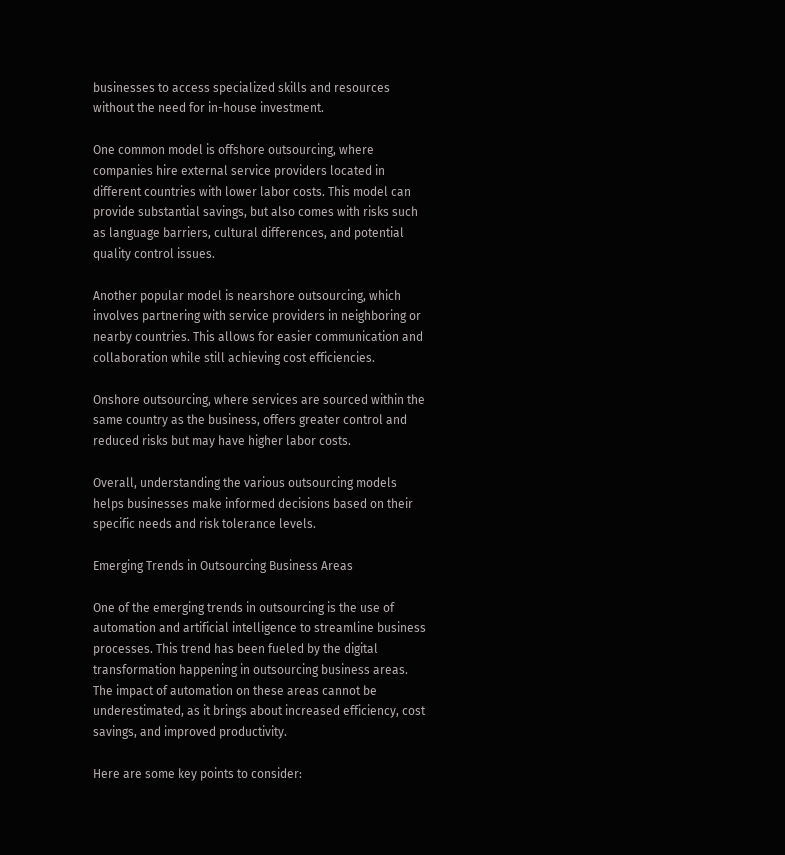businesses to access specialized skills and resources without the need for in-house investment.

One common model is offshore outsourcing, where companies hire external service providers located in different countries with lower labor costs. This model can provide substantial savings, but also comes with risks such as language barriers, cultural differences, and potential quality control issues.

Another popular model is nearshore outsourcing, which involves partnering with service providers in neighboring or nearby countries. This allows for easier communication and collaboration while still achieving cost efficiencies.

Onshore outsourcing, where services are sourced within the same country as the business, offers greater control and reduced risks but may have higher labor costs.

Overall, understanding the various outsourcing models helps businesses make informed decisions based on their specific needs and risk tolerance levels.

Emerging Trends in Outsourcing Business Areas

One of the emerging trends in outsourcing is the use of automation and artificial intelligence to streamline business processes. This trend has been fueled by the digital transformation happening in outsourcing business areas. The impact of automation on these areas cannot be underestimated, as it brings about increased efficiency, cost savings, and improved productivity.

Here are some key points to consider: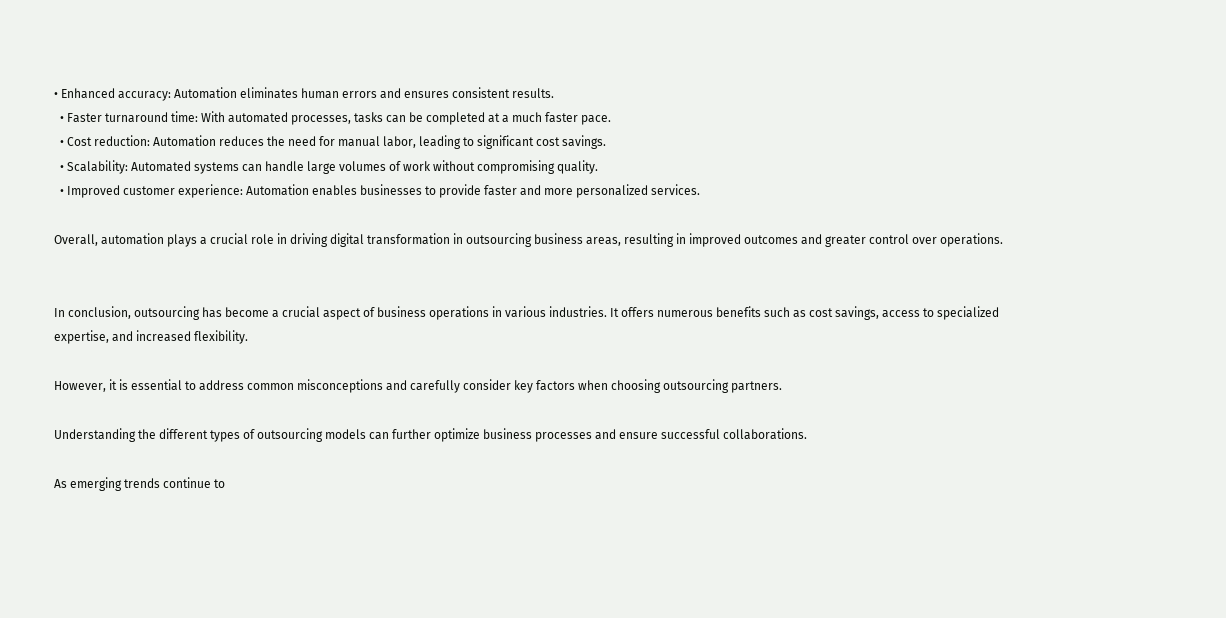• Enhanced accuracy: Automation eliminates human errors and ensures consistent results.
  • Faster turnaround time: With automated processes, tasks can be completed at a much faster pace.
  • Cost reduction: Automation reduces the need for manual labor, leading to significant cost savings.
  • Scalability: Automated systems can handle large volumes of work without compromising quality.
  • Improved customer experience: Automation enables businesses to provide faster and more personalized services.

Overall, automation plays a crucial role in driving digital transformation in outsourcing business areas, resulting in improved outcomes and greater control over operations.


In conclusion, outsourcing has become a crucial aspect of business operations in various industries. It offers numerous benefits such as cost savings, access to specialized expertise, and increased flexibility.

However, it is essential to address common misconceptions and carefully consider key factors when choosing outsourcing partners.

Understanding the different types of outsourcing models can further optimize business processes and ensure successful collaborations.

As emerging trends continue to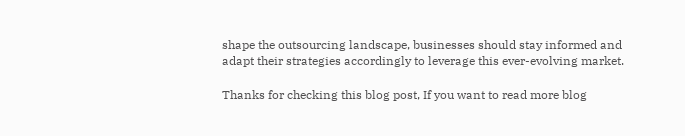shape the outsourcing landscape, businesses should stay informed and adapt their strategies accordingly to leverage this ever-evolving market.

Thanks for checking this blog post, If you want to read more blog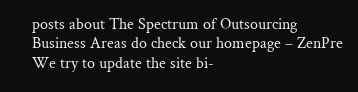posts about The Spectrum of Outsourcing Business Areas do check our homepage – ZenPre We try to update the site bi-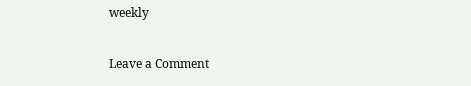weekly

Leave a Comment